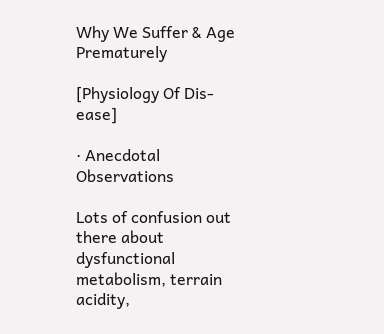Why We Suffer & Age Prematurely

[Physiology Of Dis-ease]

∙ Anecdotal Observations

Lots of confusion out there about dysfunctional metabolism, terrain acidity,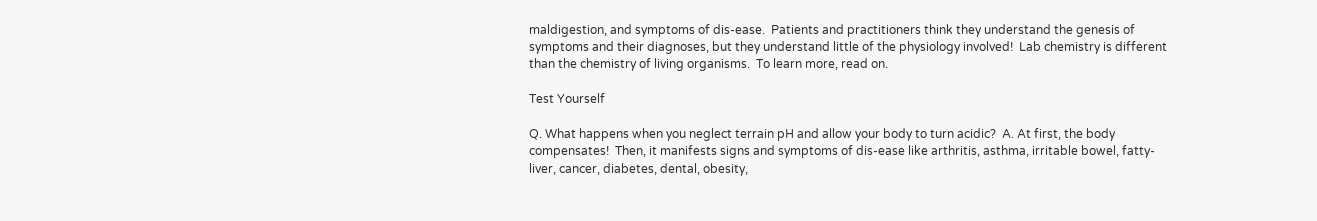maldigestion, and symptoms of dis-ease.  Patients and practitioners think they understand the genesis of symptoms and their diagnoses, but they understand little of the physiology involved!  Lab chemistry is different than the chemistry of living organisms.  To learn more, read on.

Test Yourself

Q. What happens when you neglect terrain pH and allow your body to turn acidic?  A. At first, the body compensates!  Then, it manifests signs and symptoms of dis-ease like arthritis, asthma, irritable bowel, fatty-liver, cancer, diabetes, dental, obesity,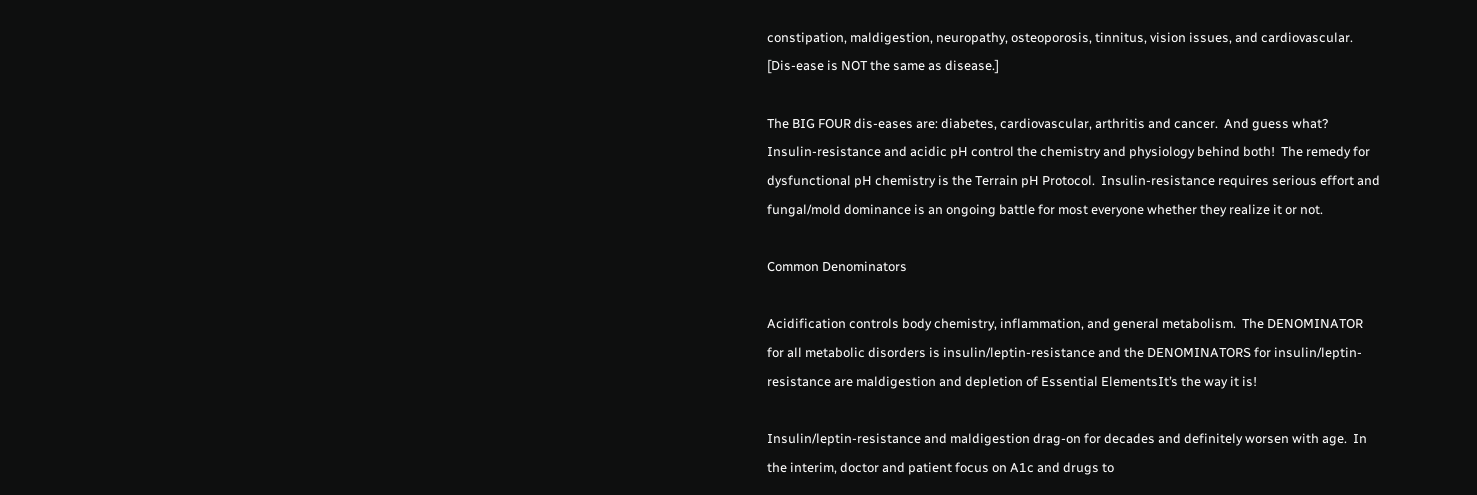constipation, maldigestion, neuropathy, osteoporosis, tinnitus, vision issues, and cardiovascular.  [Dis-ease is NOT the same as disease.]

The BIG FOUR dis-eases are: diabetes, cardiovascular, arthritis and cancer.  And guess what?  Insulin-resistance and acidic pH control the chemistry and physiology behind both!  The remedy for dysfunctional pH chemistry is the Terrain pH Protocol.  Insulin-resistance requires serious effort and fungal/mold dominance is an ongoing battle for most everyone whether they realize it or not.

Common Denominators

Acidification controls body chemistry, inflammation, and general metabolism.  The DENOMINATOR for all metabolic disorders is insulin/leptin-resistance and the DENOMINATORS for insulin/leptin-resistance are maldigestion and depletion of Essential ElementsIt’s the way it is!

Insulin/leptin-resistance and maldigestion drag-on for decades and definitely worsen with age.  In the interim, doctor and patient focus on A1c and drugs to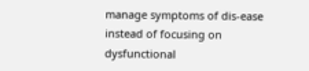manage symptoms of dis-ease instead of focusing on dysfunctional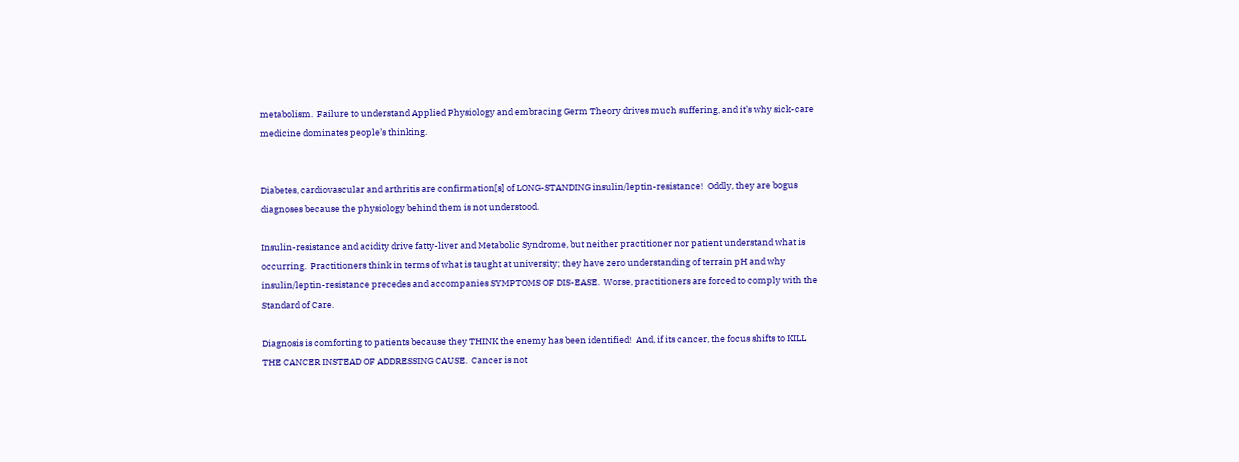metabolism.  Failure to understand Applied Physiology and embracing Germ Theory drives much suffering, and it’s why sick-care medicine dominates people’s thinking.


Diabetes, cardiovascular and arthritis are confirmation[s] of LONG-STANDING insulin/leptin-resistance!  Oddly, they are bogus diagnoses because the physiology behind them is not understood.

Insulin-resistance and acidity drive fatty-liver and Metabolic Syndrome, but neither practitioner nor patient understand what is occurring.  Practitioners think in terms of what is taught at university; they have zero understanding of terrain pH and why insulin/leptin-resistance precedes and accompanies SYMPTOMS OF DIS-EASE.  Worse, practitioners are forced to comply with the Standard of Care.

Diagnosis is comforting to patients because they THINK the enemy has been identified!  And, if its cancer, the focus shifts to KILL THE CANCER INSTEAD OF ADDRESSING CAUSE.  Cancer is not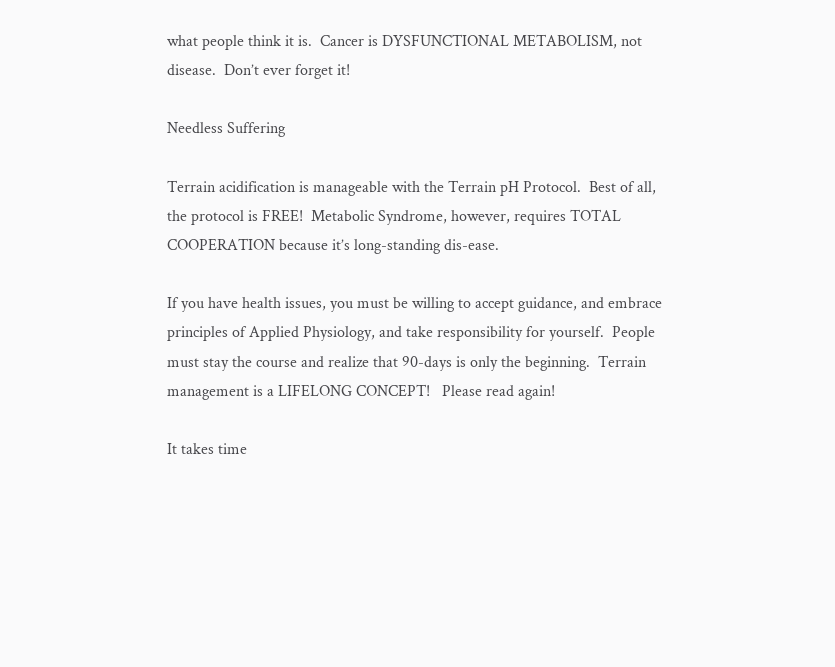what people think it is.  Cancer is DYSFUNCTIONAL METABOLISM, not disease.  Don’t ever forget it!

Needless Suffering

Terrain acidification is manageable with the Terrain pH Protocol.  Best of all, the protocol is FREE!  Metabolic Syndrome, however, requires TOTAL COOPERATION because it’s long-standing dis-ease.

If you have health issues, you must be willing to accept guidance, and embrace principles of Applied Physiology, and take responsibility for yourself.  People must stay the course and realize that 90-days is only the beginning.  Terrain management is a LIFELONG CONCEPT!   Please read again!

It takes time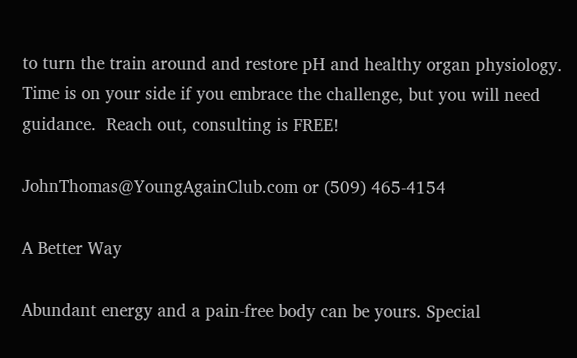to turn the train around and restore pH and healthy organ physiology.  Time is on your side if you embrace the challenge, but you will need guidance.  Reach out, consulting is FREE!

JohnThomas@YoungAgainClub.com or (509) 465-4154

A Better Way

Abundant energy and a pain-free body can be yours. Special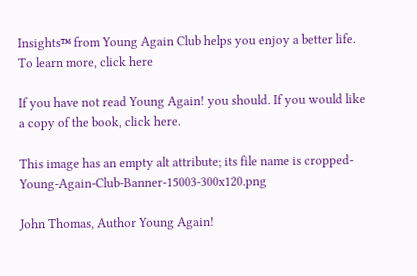Insights™ from Young Again Club helps you enjoy a better life. To learn more, click here

If you have not read Young Again! you should. If you would like a copy of the book, click here.

This image has an empty alt attribute; its file name is cropped-Young-Again-Club-Banner-15003-300x120.png

John Thomas, Author Young Again!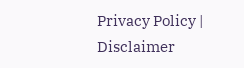Privacy Policy | Disclaimer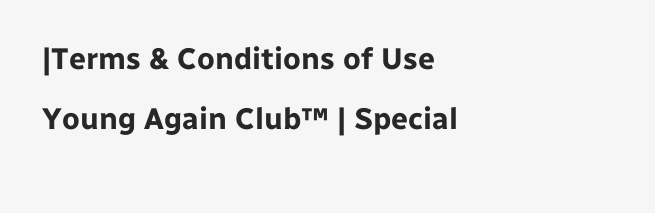|Terms & Conditions of Use
Young Again Club™ | Special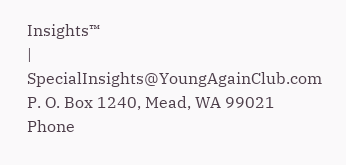Insights™
| SpecialInsights@YoungAgainClub.com
P. O. Box 1240, Mead, WA 99021
Phone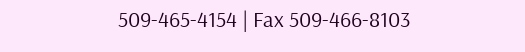509-465-4154 | Fax 509-466-8103